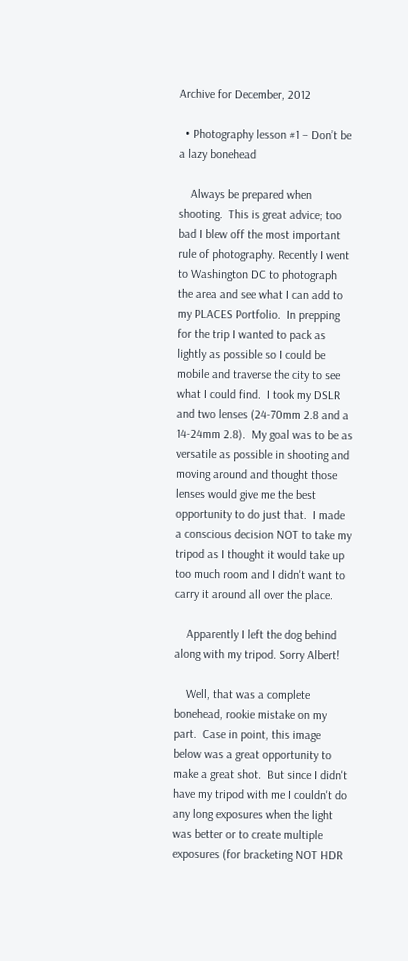Archive for December, 2012

  • Photography lesson #1 – Don’t be a lazy bonehead

    Always be prepared when shooting.  This is great advice; too bad I blew off the most important rule of photography. Recently I went to Washington DC to photograph the area and see what I can add to my PLACES Portfolio.  In prepping for the trip I wanted to pack as lightly as possible so I could be mobile and traverse the city to see what I could find.  I took my DSLR and two lenses (24-70mm 2.8 and a 14-24mm 2.8).  My goal was to be as versatile as possible in shooting and moving around and thought those lenses would give me the best opportunity to do just that.  I made a conscious decision NOT to take my tripod as I thought it would take up too much room and I didn't want to carry it around all over the place.

    Apparently I left the dog behind along with my tripod. Sorry Albert!

    Well, that was a complete bonehead, rookie mistake on my part.  Case in point, this image below was a great opportunity to make a great shot.  But since I didn't have my tripod with me I couldn't do any long exposures when the light was better or to create multiple exposures (for bracketing NOT HDR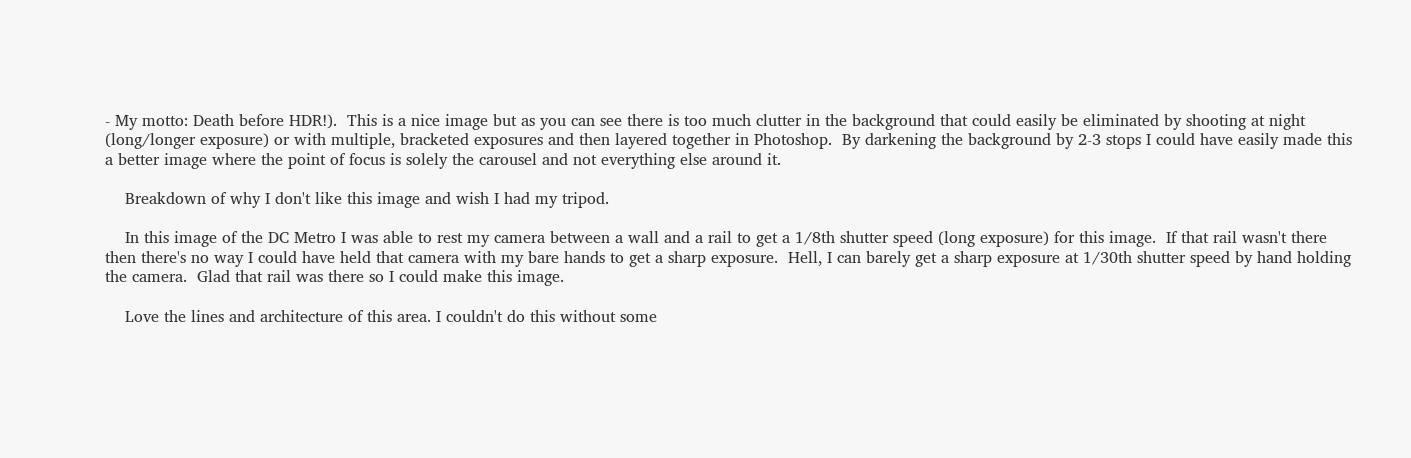- My motto: Death before HDR!).  This is a nice image but as you can see there is too much clutter in the background that could easily be eliminated by shooting at night (long/longer exposure) or with multiple, bracketed exposures and then layered together in Photoshop.  By darkening the background by 2-3 stops I could have easily made this a better image where the point of focus is solely the carousel and not everything else around it.

    Breakdown of why I don't like this image and wish I had my tripod.

    In this image of the DC Metro I was able to rest my camera between a wall and a rail to get a 1/8th shutter speed (long exposure) for this image.  If that rail wasn't there then there's no way I could have held that camera with my bare hands to get a sharp exposure.  Hell, I can barely get a sharp exposure at 1/30th shutter speed by hand holding the camera.  Glad that rail was there so I could make this image.

    Love the lines and architecture of this area. I couldn't do this without some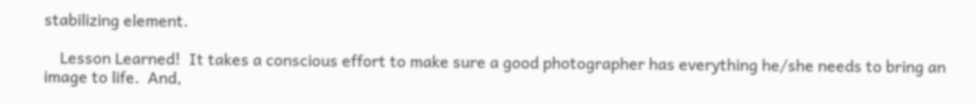stabilizing element.

    Lesson Learned!  It takes a conscious effort to make sure a good photographer has everything he/she needs to bring an image to life.  And,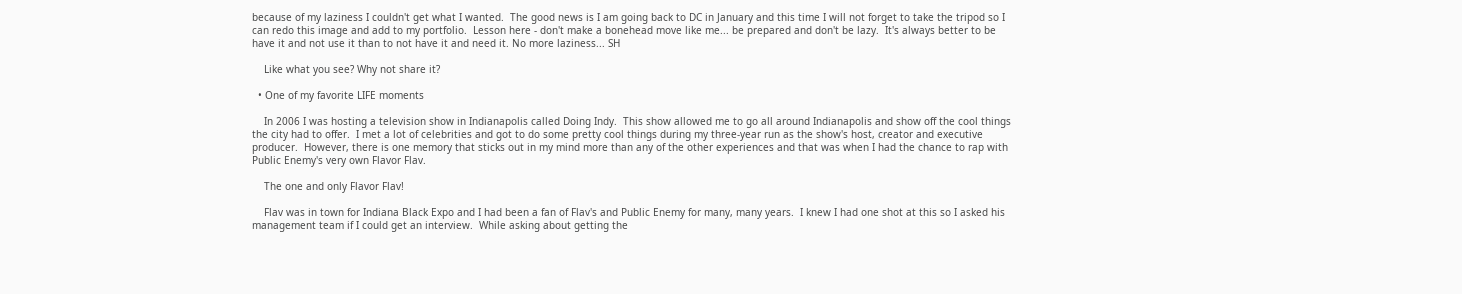because of my laziness I couldn't get what I wanted.  The good news is I am going back to DC in January and this time I will not forget to take the tripod so I can redo this image and add to my portfolio.  Lesson here - don't make a bonehead move like me... be prepared and don't be lazy.  It's always better to be have it and not use it than to not have it and need it. No more laziness... SH

    Like what you see? Why not share it?

  • One of my favorite LIFE moments

    In 2006 I was hosting a television show in Indianapolis called Doing Indy.  This show allowed me to go all around Indianapolis and show off the cool things the city had to offer.  I met a lot of celebrities and got to do some pretty cool things during my three-year run as the show's host, creator and executive producer.  However, there is one memory that sticks out in my mind more than any of the other experiences and that was when I had the chance to rap with Public Enemy's very own Flavor Flav.

    The one and only Flavor Flav!

    Flav was in town for Indiana Black Expo and I had been a fan of Flav's and Public Enemy for many, many years.  I knew I had one shot at this so I asked his management team if I could get an interview.  While asking about getting the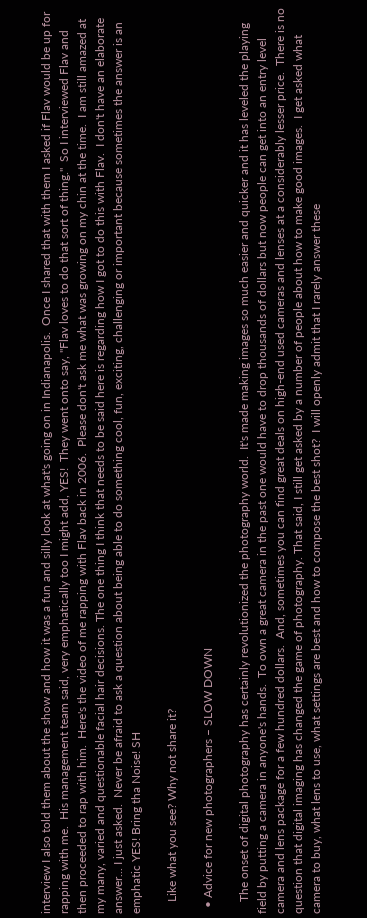interview I also told them about the show and how it was a fun and silly look at what's going on in Indianapolis.  Once I shared that with them I asked if Flav would be up for rapping with me.  His management team said, very emphatically too I might add, YES!  They went onto say, "Flav loves to do that sort of thing."  So I interviewed Flav and then proceeded to rap with him.  Here's the video of me rapping with Flav back in 2006.  Please don't ask me what was growing on my chin at the time.  I am still amazed at my many, varied and questionable facial hair decisions. The one thing I think that needs to be said here is regarding how I got to do this with Flav.  I don't have an elaborate answer... I just asked.  Never be afraid to ask a question about being able to do something cool, fun, exciting, challenging or important because sometimes the answer is an emphatic YES! Bring tha Noise! SH

    Like what you see? Why not share it?

  • Advice for new photographers – SLOW DOWN

    The onset of digital photography has certainly revolutionized the photography world.  It's made making images so much easier and quicker and it has leveled the playing field by putting a camera in anyone's hands.  To own a great camera in the past one would have to drop thousands of dollars but now people can get into an entry level camera and lens package for a few hundred dollars.  And, sometimes you can find great deals on high-end used cameras and lenses at a considerably lesser price.  There is no question that digital imaging has changed the game of photography. That said, I still get asked by a number of people about how to make good images.  I get asked what camera to buy, what lens to use, what settings are best and how to compose the best shot?  I will openly admit that I rarely answer these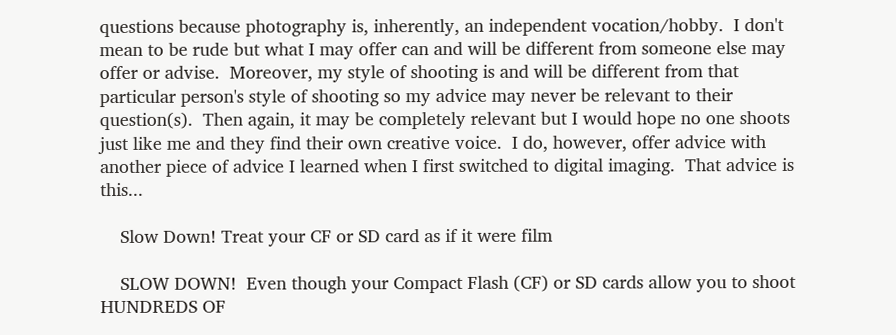questions because photography is, inherently, an independent vocation/hobby.  I don't mean to be rude but what I may offer can and will be different from someone else may offer or advise.  Moreover, my style of shooting is and will be different from that particular person's style of shooting so my advice may never be relevant to their question(s).  Then again, it may be completely relevant but I would hope no one shoots just like me and they find their own creative voice.  I do, however, offer advice with another piece of advice I learned when I first switched to digital imaging.  That advice is this...

    Slow Down! Treat your CF or SD card as if it were film

    SLOW DOWN!  Even though your Compact Flash (CF) or SD cards allow you to shoot HUNDREDS OF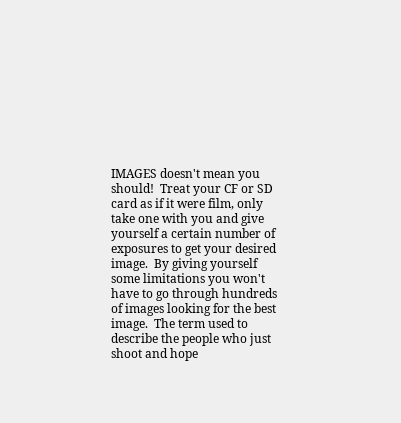IMAGES doesn't mean you should!  Treat your CF or SD card as if it were film, only take one with you and give yourself a certain number of exposures to get your desired image.  By giving yourself some limitations you won't have to go through hundreds of images looking for the best image.  The term used to describe the people who just shoot and hope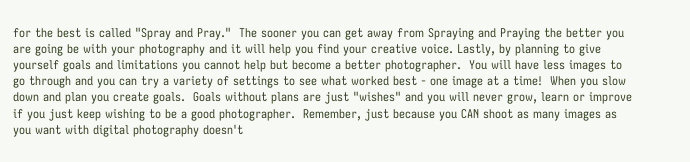for the best is called "Spray and Pray."  The sooner you can get away from Spraying and Praying the better you are going be with your photography and it will help you find your creative voice. Lastly, by planning to give yourself goals and limitations you cannot help but become a better photographer.  You will have less images to go through and you can try a variety of settings to see what worked best - one image at a time!  When you slow down and plan you create goals.  Goals without plans are just "wishes" and you will never grow, learn or improve if you just keep wishing to be a good photographer.  Remember, just because you CAN shoot as many images as you want with digital photography doesn't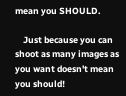mean you SHOULD.

    Just because you can shoot as many images as you want doesn't mean you should!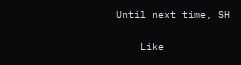Until next time, SH

    Like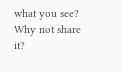what you see? Why not share it?